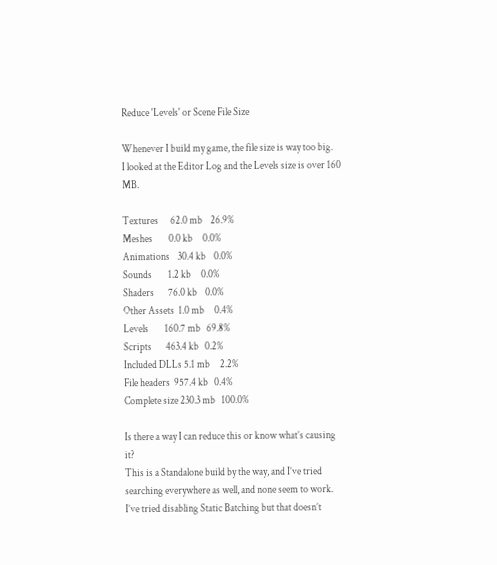Reduce 'Levels' or Scene File Size

Whenever I build my game, the file size is way too big.
I looked at the Editor Log and the Levels size is over 160 MB.

Textures      62.0 mb    26.9%
Meshes        0.0 kb     0.0%
Animations    30.4 kb    0.0%
Sounds        1.2 kb     0.0%
Shaders       76.0 kb    0.0%
Other Assets  1.0 mb     0.4%
Levels        160.7 mb   69.8%
Scripts       463.4 kb   0.2%
Included DLLs 5.1 mb     2.2%
File headers  957.4 kb   0.4%
Complete size 230.3 mb   100.0%

Is there a way I can reduce this or know what’s causing it?
This is a Standalone build by the way, and I’ve tried searching everywhere as well, and none seem to work. I’ve tried disabling Static Batching but that doesn’t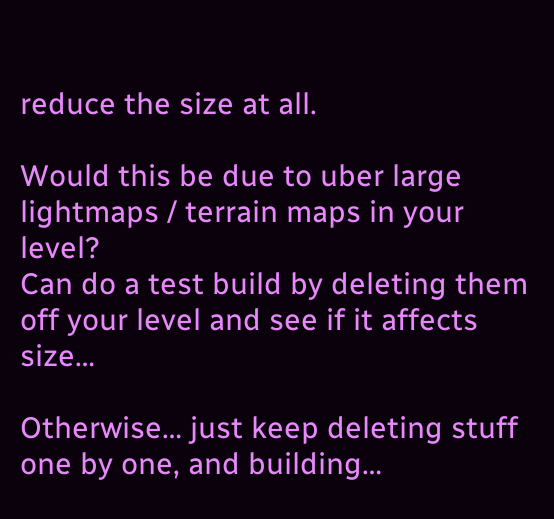reduce the size at all.

Would this be due to uber large lightmaps / terrain maps in your level?
Can do a test build by deleting them off your level and see if it affects size…

Otherwise… just keep deleting stuff one by one, and building…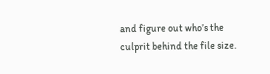and figure out who’s the culprit behind the file size.